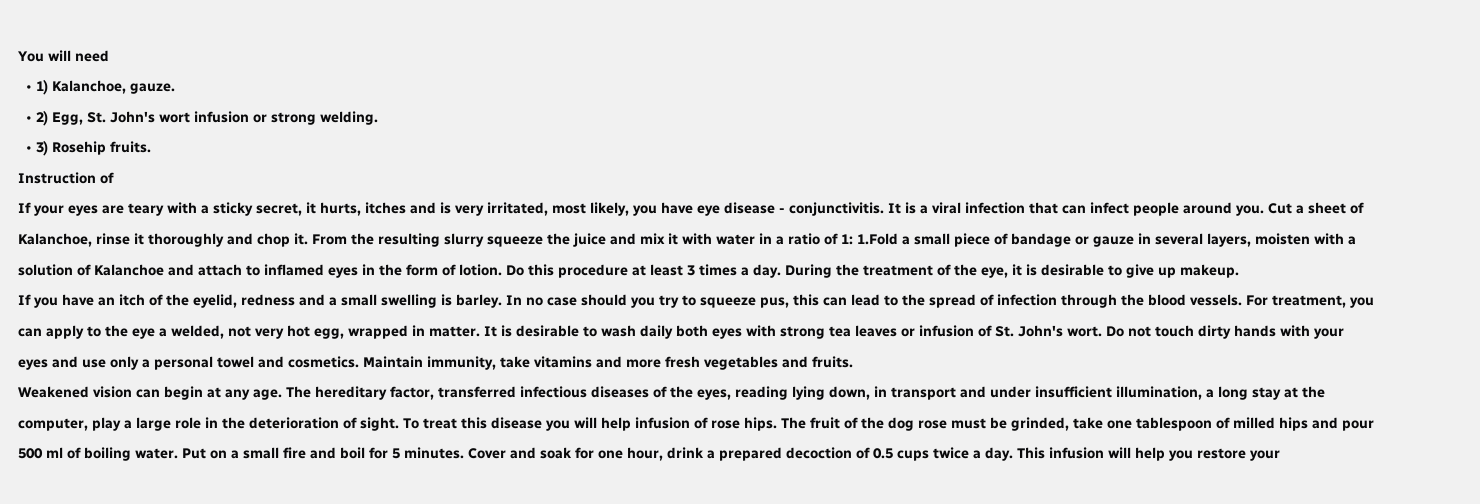You will need
  • 1) Kalanchoe, gauze.
  • 2) Egg, St. John's wort infusion or strong welding.
  • 3) Rosehip fruits.
Instruction of
If your eyes are teary with a sticky secret, it hurts, itches and is very irritated, most likely, you have eye disease - conjunctivitis. It is a viral infection that can infect people around you. Cut a sheet of Kalanchoe, rinse it thoroughly and chop it. From the resulting slurry squeeze the juice and mix it with water in a ratio of 1: 1.Fold a small piece of bandage or gauze in several layers, moisten with a solution of Kalanchoe and attach to inflamed eyes in the form of lotion. Do this procedure at least 3 times a day. During the treatment of the eye, it is desirable to give up makeup.
If you have an itch of the eyelid, redness and a small swelling is barley. In no case should you try to squeeze pus, this can lead to the spread of infection through the blood vessels. For treatment, you can apply to the eye a welded, not very hot egg, wrapped in matter. It is desirable to wash daily both eyes with strong tea leaves or infusion of St. John's wort. Do not touch dirty hands with your eyes and use only a personal towel and cosmetics. Maintain immunity, take vitamins and more fresh vegetables and fruits.
Weakened vision can begin at any age. The hereditary factor, transferred infectious diseases of the eyes, reading lying down, in transport and under insufficient illumination, a long stay at the computer, play a large role in the deterioration of sight. To treat this disease you will help infusion of rose hips. The fruit of the dog rose must be grinded, take one tablespoon of milled hips and pour 500 ml of boiling water. Put on a small fire and boil for 5 minutes. Cover and soak for one hour, drink a prepared decoction of 0.5 cups twice a day. This infusion will help you restore your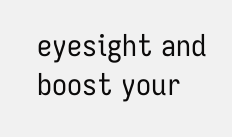eyesight and boost your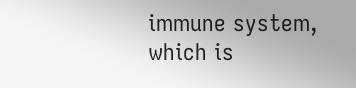immune system, which is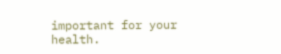important for your health.